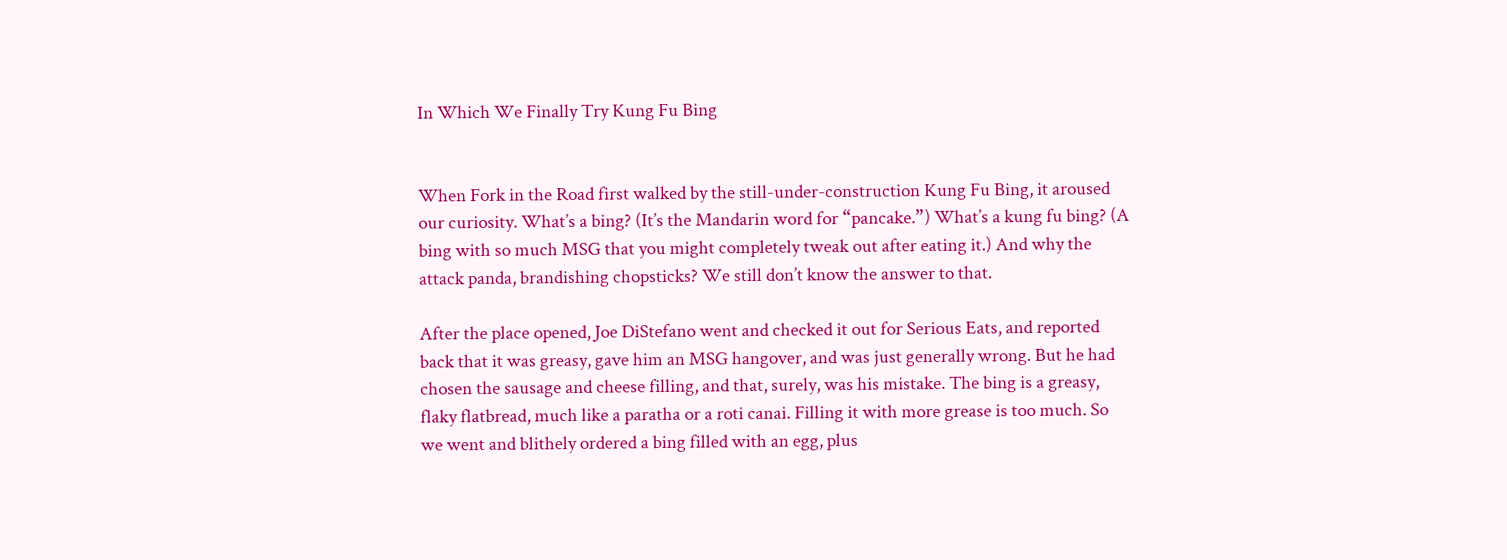In Which We Finally Try Kung Fu Bing


When Fork in the Road first walked by the still-under-construction Kung Fu Bing, it aroused our curiosity. What’s a bing? (It’s the Mandarin word for “pancake.”) What’s a kung fu bing? (A bing with so much MSG that you might completely tweak out after eating it.) And why the attack panda, brandishing chopsticks? We still don’t know the answer to that.

After the place opened, Joe DiStefano went and checked it out for Serious Eats, and reported back that it was greasy, gave him an MSG hangover, and was just generally wrong. But he had chosen the sausage and cheese filling, and that, surely, was his mistake. The bing is a greasy, flaky flatbread, much like a paratha or a roti canai. Filling it with more grease is too much. So we went and blithely ordered a bing filled with an egg, plus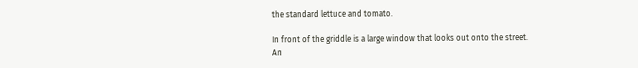the standard lettuce and tomato.

In front of the griddle is a large window that looks out onto the street. An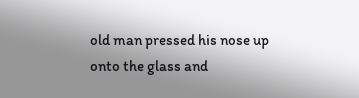old man pressed his nose up onto the glass and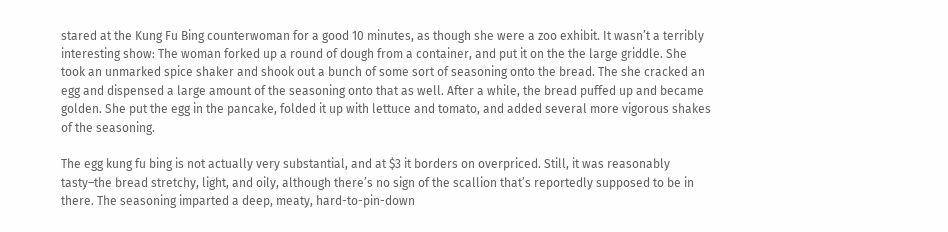stared at the Kung Fu Bing counterwoman for a good 10 minutes, as though she were a zoo exhibit. It wasn’t a terribly interesting show: The woman forked up a round of dough from a container, and put it on the the large griddle. She took an unmarked spice shaker and shook out a bunch of some sort of seasoning onto the bread. The she cracked an egg and dispensed a large amount of the seasoning onto that as well. After a while, the bread puffed up and became golden. She put the egg in the pancake, folded it up with lettuce and tomato, and added several more vigorous shakes of the seasoning.

The egg kung fu bing is not actually very substantial, and at $3 it borders on overpriced. Still, it was reasonably tasty–the bread stretchy, light, and oily, although there’s no sign of the scallion that’s reportedly supposed to be in there. The seasoning imparted a deep, meaty, hard-to-pin-down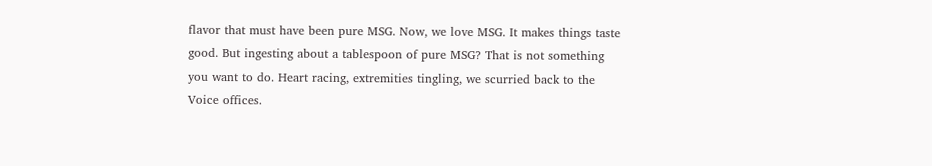flavor that must have been pure MSG. Now, we love MSG. It makes things taste good. But ingesting about a tablespoon of pure MSG? That is not something you want to do. Heart racing, extremities tingling, we scurried back to the Voice offices.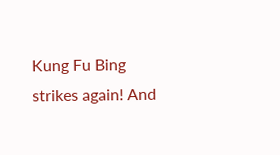Kung Fu Bing strikes again! And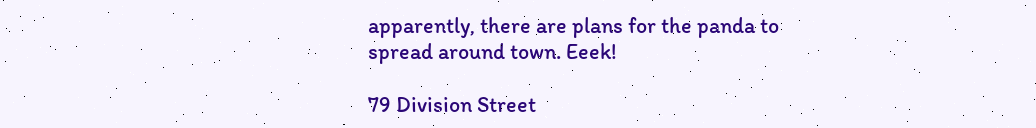apparently, there are plans for the panda to spread around town. Eeek!

79 Division Street